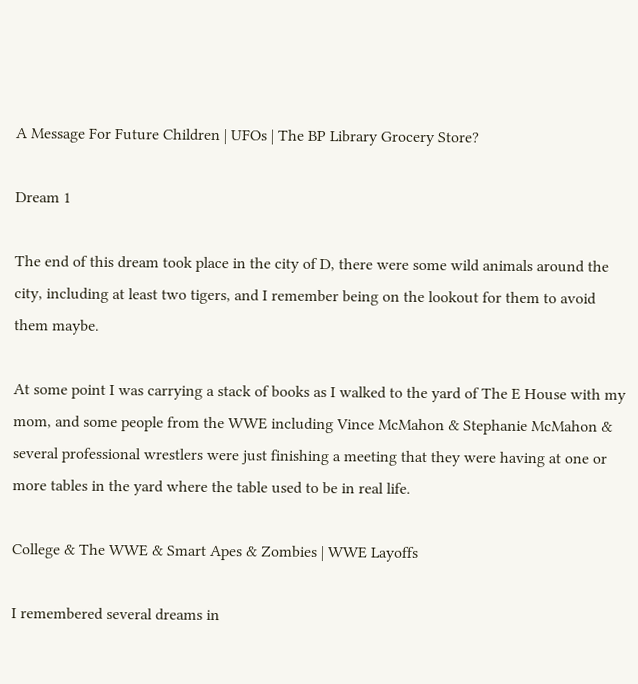A Message For Future Children | UFOs | The BP Library Grocery Store?

Dream 1

The end of this dream took place in the city of D, there were some wild animals around the city, including at least two tigers, and I remember being on the lookout for them to avoid them maybe.

At some point I was carrying a stack of books as I walked to the yard of The E House with my mom, and some people from the WWE including Vince McMahon & Stephanie McMahon & several professional wrestlers were just finishing a meeting that they were having at one or more tables in the yard where the table used to be in real life.

College & The WWE & Smart Apes & Zombies | WWE Layoffs

I remembered several dreams in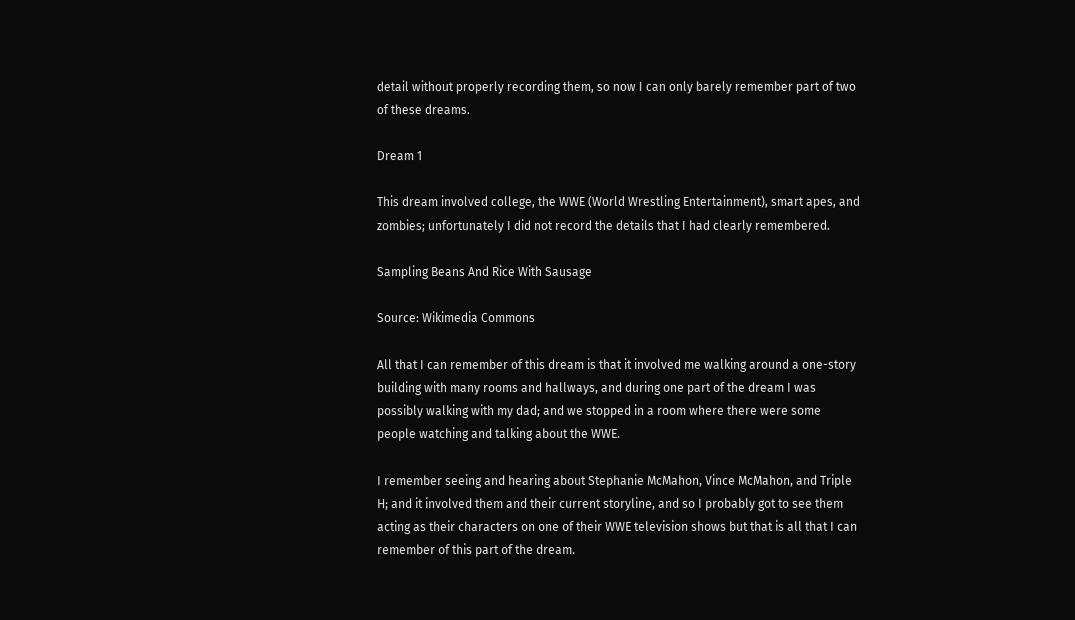detail without properly recording them, so now I can only barely remember part of two of these dreams.

Dream 1

This dream involved college, the WWE (World Wrestling Entertainment), smart apes, and zombies; unfortunately I did not record the details that I had clearly remembered.

Sampling Beans And Rice With Sausage

Source: Wikimedia Commons

All that I can remember of this dream is that it involved me walking around a one-story building with many rooms and hallways, and during one part of the dream I was possibly walking with my dad; and we stopped in a room where there were some people watching and talking about the WWE.

I remember seeing and hearing about Stephanie McMahon, Vince McMahon, and Triple H; and it involved them and their current storyline, and so I probably got to see them acting as their characters on one of their WWE television shows but that is all that I can remember of this part of the dream.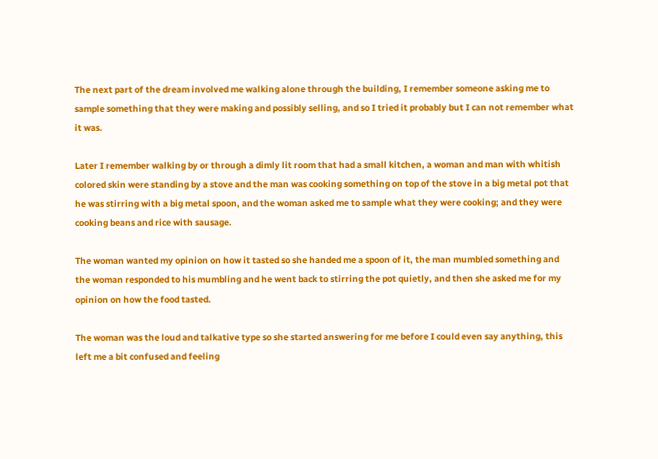The next part of the dream involved me walking alone through the building, I remember someone asking me to sample something that they were making and possibly selling, and so I tried it probably but I can not remember what it was.

Later I remember walking by or through a dimly lit room that had a small kitchen, a woman and man with whitish colored skin were standing by a stove and the man was cooking something on top of the stove in a big metal pot that he was stirring with a big metal spoon, and the woman asked me to sample what they were cooking; and they were cooking beans and rice with sausage.

The woman wanted my opinion on how it tasted so she handed me a spoon of it, the man mumbled something and the woman responded to his mumbling and he went back to stirring the pot quietly, and then she asked me for my opinion on how the food tasted.

The woman was the loud and talkative type so she started answering for me before I could even say anything, this left me a bit confused and feeling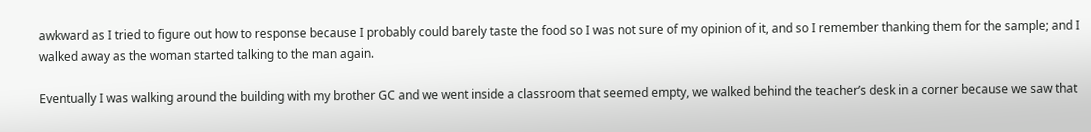awkward as I tried to figure out how to response because I probably could barely taste the food so I was not sure of my opinion of it, and so I remember thanking them for the sample; and I walked away as the woman started talking to the man again.

Eventually I was walking around the building with my brother GC and we went inside a classroom that seemed empty, we walked behind the teacher’s desk in a corner because we saw that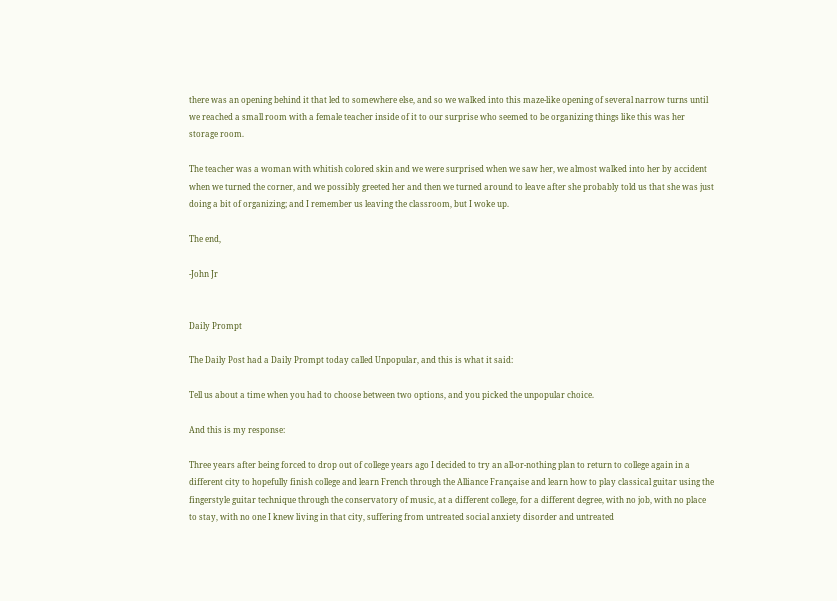there was an opening behind it that led to somewhere else, and so we walked into this maze-like opening of several narrow turns until we reached a small room with a female teacher inside of it to our surprise who seemed to be organizing things like this was her storage room.

The teacher was a woman with whitish colored skin and we were surprised when we saw her, we almost walked into her by accident when we turned the corner, and we possibly greeted her and then we turned around to leave after she probably told us that she was just doing a bit of organizing; and I remember us leaving the classroom, but I woke up.

The end,

-John Jr


Daily Prompt

The Daily Post had a Daily Prompt today called Unpopular, and this is what it said:

Tell us about a time when you had to choose between two options, and you picked the unpopular choice.

And this is my response:

Three years after being forced to drop out of college years ago I decided to try an all-or-nothing plan to return to college again in a different city to hopefully finish college and learn French through the Alliance Française and learn how to play classical guitar using the fingerstyle guitar technique through the conservatory of music, at a different college, for a different degree, with no job, with no place to stay, with no one I knew living in that city, suffering from untreated social anxiety disorder and untreated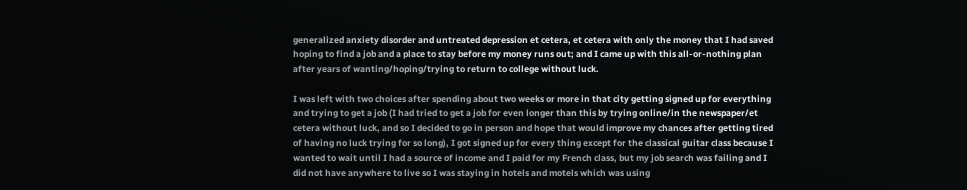generalized anxiety disorder and untreated depression et cetera, et cetera with only the money that I had saved hoping to find a job and a place to stay before my money runs out; and I came up with this all-or-nothing plan after years of wanting/hoping/trying to return to college without luck.

I was left with two choices after spending about two weeks or more in that city getting signed up for everything and trying to get a job (I had tried to get a job for even longer than this by trying online/in the newspaper/et cetera without luck, and so I decided to go in person and hope that would improve my chances after getting tired of having no luck trying for so long), I got signed up for every thing except for the classical guitar class because I wanted to wait until I had a source of income and I paid for my French class, but my job search was failing and I did not have anywhere to live so I was staying in hotels and motels which was using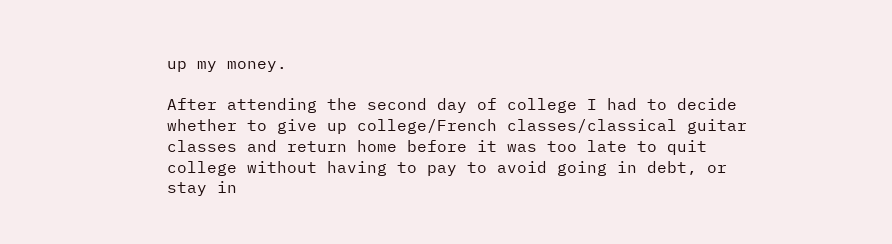up my money.

After attending the second day of college I had to decide whether to give up college/French classes/classical guitar classes and return home before it was too late to quit college without having to pay to avoid going in debt, or stay in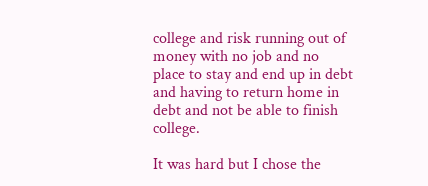college and risk running out of money with no job and no place to stay and end up in debt and having to return home in debt and not be able to finish college.

It was hard but I chose the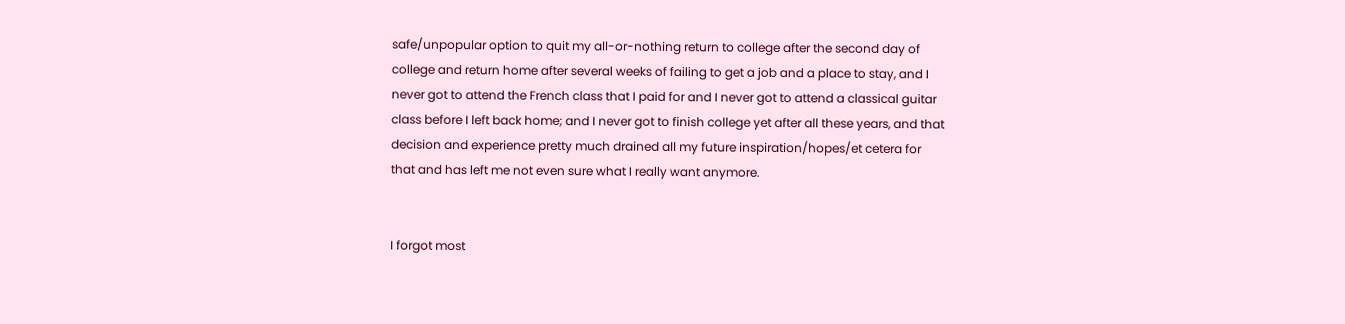safe/unpopular option to quit my all-or-nothing return to college after the second day of college and return home after several weeks of failing to get a job and a place to stay, and I never got to attend the French class that I paid for and I never got to attend a classical guitar class before I left back home; and I never got to finish college yet after all these years, and that decision and experience pretty much drained all my future inspiration/hopes/et cetera for that and has left me not even sure what I really want anymore.


I forgot most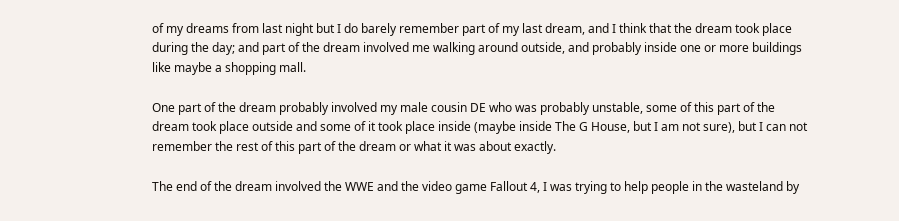of my dreams from last night but I do barely remember part of my last dream, and I think that the dream took place during the day; and part of the dream involved me walking around outside, and probably inside one or more buildings like maybe a shopping mall.

One part of the dream probably involved my male cousin DE who was probably unstable, some of this part of the dream took place outside and some of it took place inside (maybe inside The G House, but I am not sure), but I can not remember the rest of this part of the dream or what it was about exactly.

The end of the dream involved the WWE and the video game Fallout 4, I was trying to help people in the wasteland by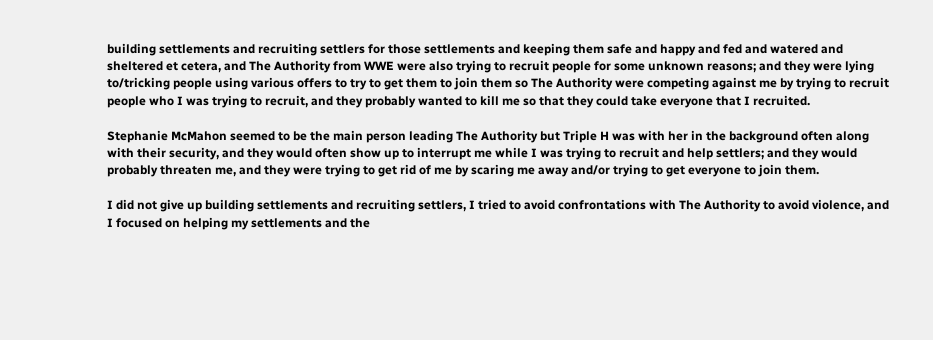building settlements and recruiting settlers for those settlements and keeping them safe and happy and fed and watered and sheltered et cetera, and The Authority from WWE were also trying to recruit people for some unknown reasons; and they were lying to/tricking people using various offers to try to get them to join them so The Authority were competing against me by trying to recruit people who I was trying to recruit, and they probably wanted to kill me so that they could take everyone that I recruited.

Stephanie McMahon seemed to be the main person leading The Authority but Triple H was with her in the background often along with their security, and they would often show up to interrupt me while I was trying to recruit and help settlers; and they would probably threaten me, and they were trying to get rid of me by scaring me away and/or trying to get everyone to join them.

I did not give up building settlements and recruiting settlers, I tried to avoid confrontations with The Authority to avoid violence, and I focused on helping my settlements and the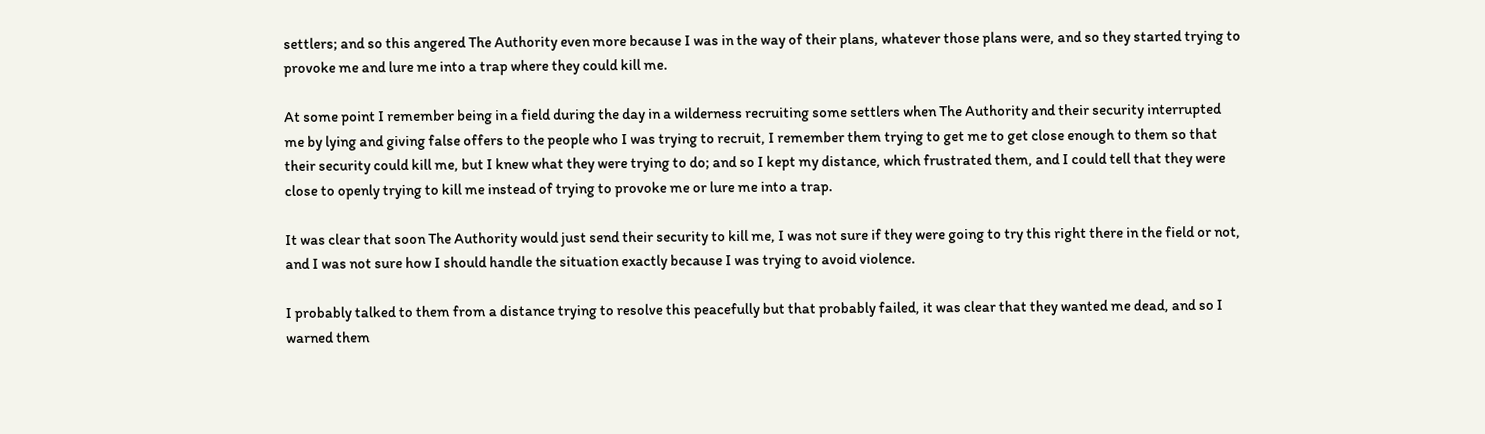settlers; and so this angered The Authority even more because I was in the way of their plans, whatever those plans were, and so they started trying to provoke me and lure me into a trap where they could kill me.

At some point I remember being in a field during the day in a wilderness recruiting some settlers when The Authority and their security interrupted me by lying and giving false offers to the people who I was trying to recruit, I remember them trying to get me to get close enough to them so that their security could kill me, but I knew what they were trying to do; and so I kept my distance, which frustrated them, and I could tell that they were close to openly trying to kill me instead of trying to provoke me or lure me into a trap.

It was clear that soon The Authority would just send their security to kill me, I was not sure if they were going to try this right there in the field or not, and I was not sure how I should handle the situation exactly because I was trying to avoid violence.

I probably talked to them from a distance trying to resolve this peacefully but that probably failed, it was clear that they wanted me dead, and so I warned them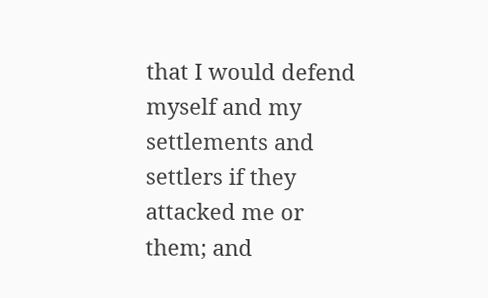that I would defend myself and my settlements and settlers if they attacked me or them; and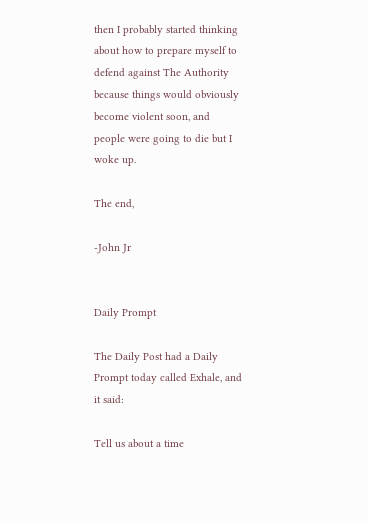then I probably started thinking about how to prepare myself to defend against The Authority because things would obviously become violent soon, and people were going to die but I woke up.

The end,

-John Jr


Daily Prompt

The Daily Post had a Daily Prompt today called Exhale, and it said:

Tell us about a time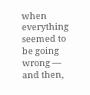when everything seemed to be going wrong — and then,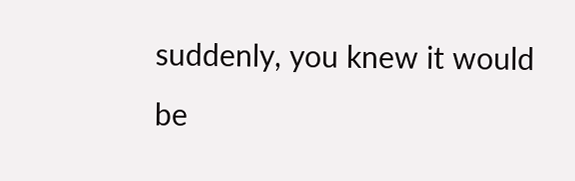suddenly, you knew it would be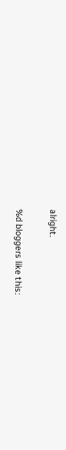alright.

%d bloggers like this: